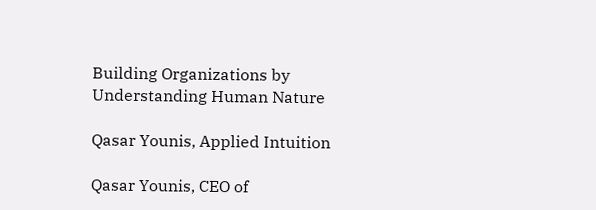Building Organizations by Understanding Human Nature

Qasar Younis, Applied Intuition

Qasar Younis, CEO of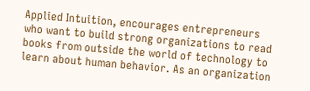Applied Intuition, encourages entrepreneurs who want to build strong organizations to read books from outside the world of technology to learn about human behavior. As an organization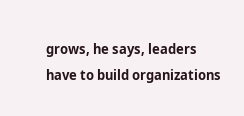grows, he says, leaders have to build organizations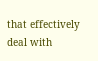that effectively deal with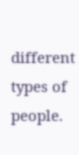different types of people.